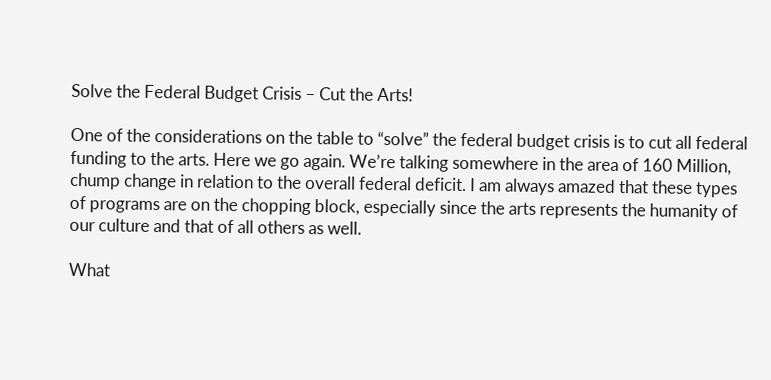Solve the Federal Budget Crisis – Cut the Arts!

One of the considerations on the table to “solve” the federal budget crisis is to cut all federal funding to the arts. Here we go again. We’re talking somewhere in the area of 160 Million, chump change in relation to the overall federal deficit. I am always amazed that these types of programs are on the chopping block, especially since the arts represents the humanity of our culture and that of all others as well.

What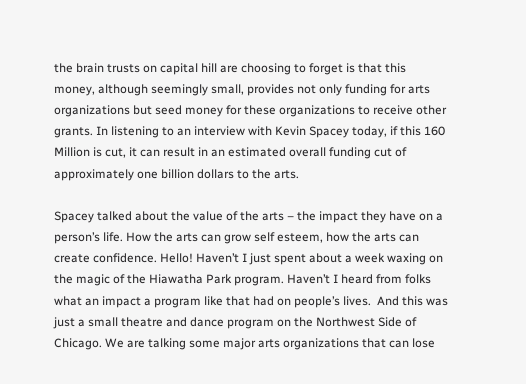the brain trusts on capital hill are choosing to forget is that this money, although seemingly small, provides not only funding for arts organizations but seed money for these organizations to receive other grants. In listening to an interview with Kevin Spacey today, if this 160 Million is cut, it can result in an estimated overall funding cut of approximately one billion dollars to the arts.

Spacey talked about the value of the arts – the impact they have on a person’s life. How the arts can grow self esteem, how the arts can create confidence. Hello! Haven’t I just spent about a week waxing on the magic of the Hiawatha Park program. Haven’t I heard from folks what an impact a program like that had on people’s lives.  And this was just a small theatre and dance program on the Northwest Side of Chicago. We are talking some major arts organizations that can lose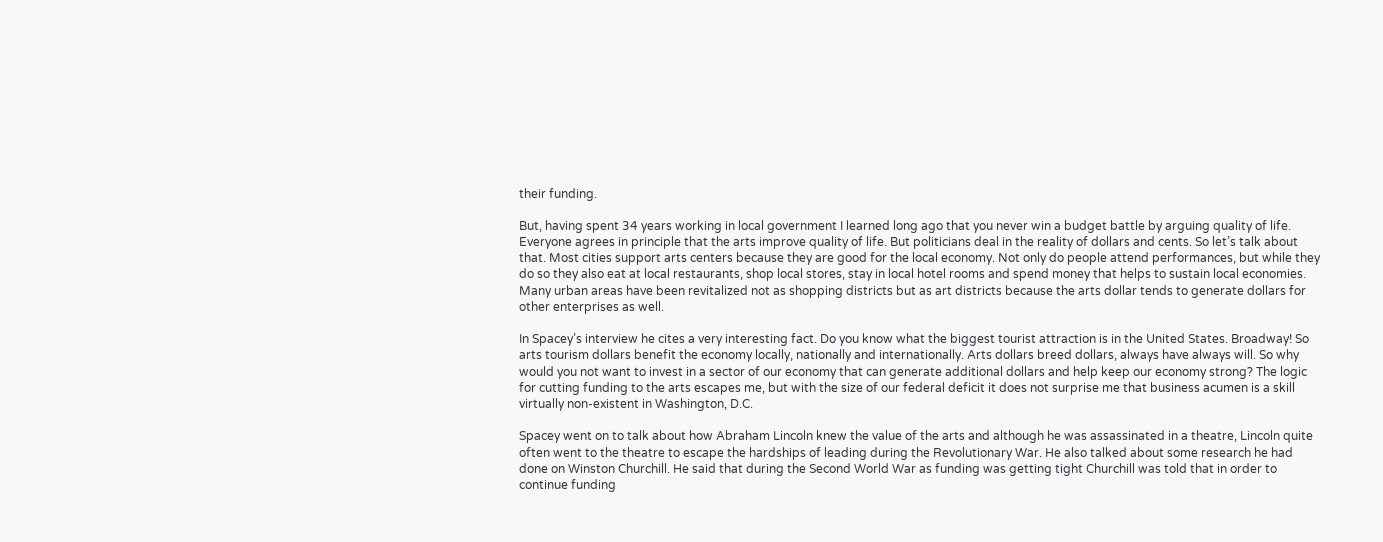their funding.

But, having spent 34 years working in local government I learned long ago that you never win a budget battle by arguing quality of life. Everyone agrees in principle that the arts improve quality of life. But politicians deal in the reality of dollars and cents. So let’s talk about that. Most cities support arts centers because they are good for the local economy. Not only do people attend performances, but while they do so they also eat at local restaurants, shop local stores, stay in local hotel rooms and spend money that helps to sustain local economies. Many urban areas have been revitalized not as shopping districts but as art districts because the arts dollar tends to generate dollars for other enterprises as well.

In Spacey’s interview he cites a very interesting fact. Do you know what the biggest tourist attraction is in the United States. Broadway! So arts tourism dollars benefit the economy locally, nationally and internationally. Arts dollars breed dollars, always have always will. So why would you not want to invest in a sector of our economy that can generate additional dollars and help keep our economy strong? The logic for cutting funding to the arts escapes me, but with the size of our federal deficit it does not surprise me that business acumen is a skill virtually non-existent in Washington, D.C.

Spacey went on to talk about how Abraham Lincoln knew the value of the arts and although he was assassinated in a theatre, Lincoln quite often went to the theatre to escape the hardships of leading during the Revolutionary War. He also talked about some research he had done on Winston Churchill. He said that during the Second World War as funding was getting tight Churchill was told that in order to continue funding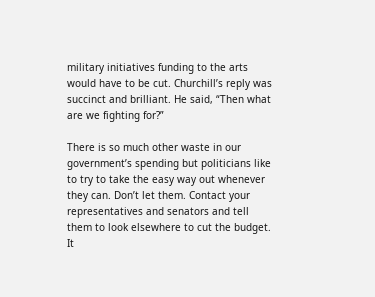military initiatives funding to the arts would have to be cut. Churchill’s reply was succinct and brilliant. He said, “Then what are we fighting for?”

There is so much other waste in our government’s spending but politicians like to try to take the easy way out whenever they can. Don’t let them. Contact your representatives and senators and tell them to look elsewhere to cut the budget. It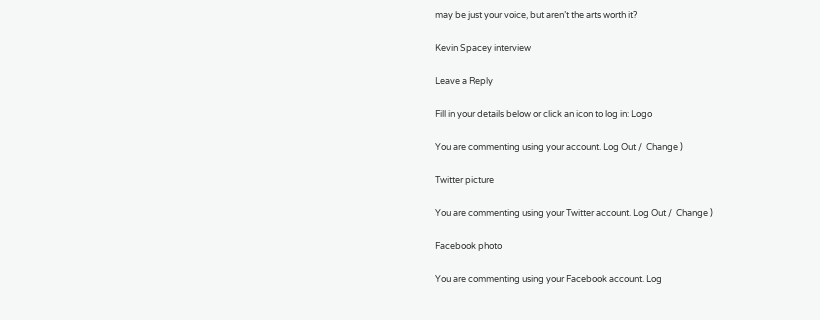may be just your voice, but aren’t the arts worth it?

Kevin Spacey interview

Leave a Reply

Fill in your details below or click an icon to log in: Logo

You are commenting using your account. Log Out /  Change )

Twitter picture

You are commenting using your Twitter account. Log Out /  Change )

Facebook photo

You are commenting using your Facebook account. Log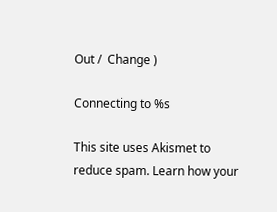Out /  Change )

Connecting to %s

This site uses Akismet to reduce spam. Learn how your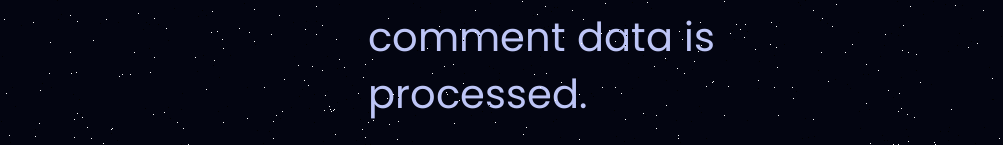comment data is processed.